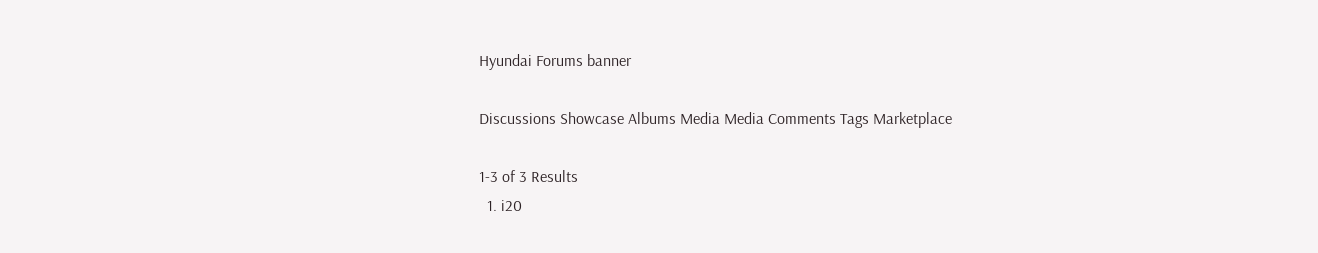Hyundai Forums banner

Discussions Showcase Albums Media Media Comments Tags Marketplace

1-3 of 3 Results
  1. i20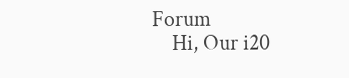Forum
    Hi, Our i20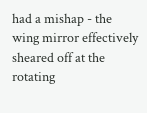had a mishap - the wing mirror effectively sheared off at the rotating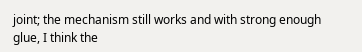joint; the mechanism still works and with strong enough glue, I think the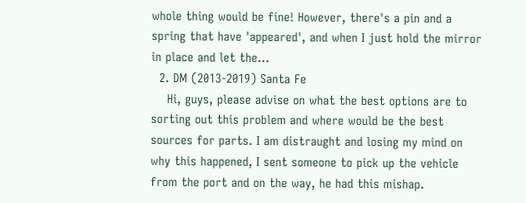whole thing would be fine! However, there's a pin and a spring that have 'appeared', and when I just hold the mirror in place and let the...
  2. DM (2013-2019) Santa Fe
    Hi, guys, please advise on what the best options are to sorting out this problem and where would be the best sources for parts. I am distraught and losing my mind on why this happened, I sent someone to pick up the vehicle from the port and on the way, he had this mishap.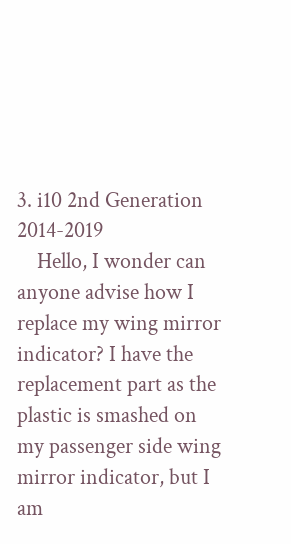3. i10 2nd Generation 2014-2019
    Hello, I wonder can anyone advise how I replace my wing mirror indicator? I have the replacement part as the plastic is smashed on my passenger side wing mirror indicator, but I am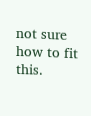not sure how to fit this.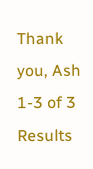Thank you, Ash
1-3 of 3 Results